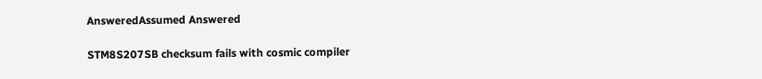AnsweredAssumed Answered

STM8S207SB checksum fails with cosmic compiler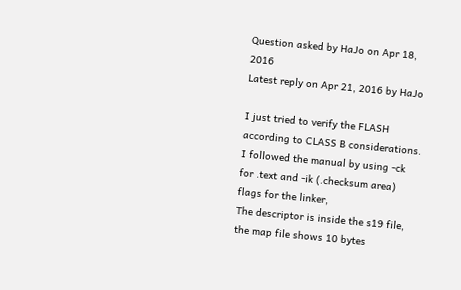Question asked by HaJo on Apr 18, 2016
Latest reply on Apr 21, 2016 by HaJo

I just tried to verify the FLASH according to CLASS B considerations. I followed the manual by using -ck for .text and -ik (.checksum area) flags for the linker,
The descriptor is inside the s19 file, the map file shows 10 bytes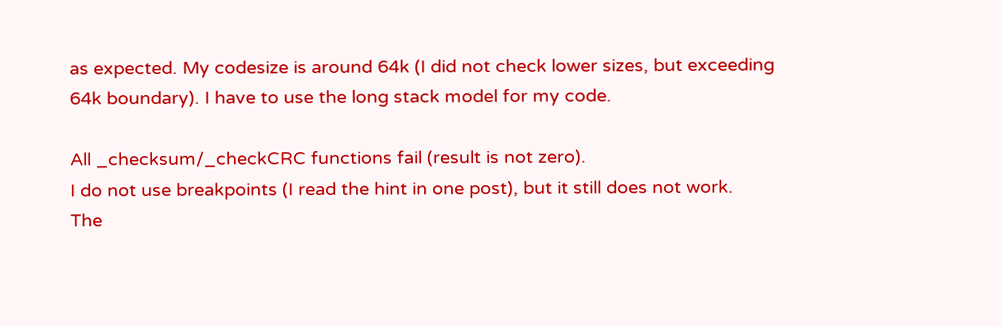as expected. My codesize is around 64k (I did not check lower sizes, but exceeding 64k boundary). I have to use the long stack model for my code.

All _checksum/_checkCRC functions fail (result is not zero).
I do not use breakpoints (I read the hint in one post), but it still does not work.
The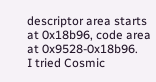descriptor area starts at 0x18b96, code area at 0x9528-0x18b96.
I tried Cosmic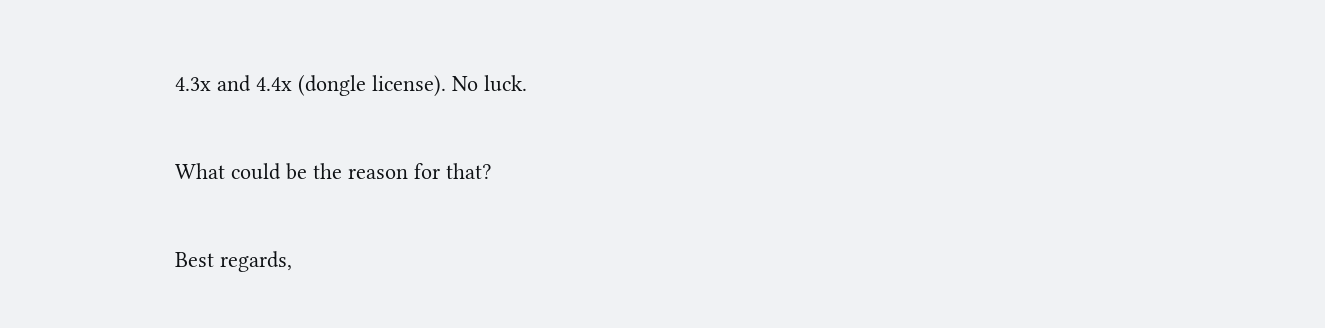4.3x and 4.4x (dongle license). No luck.

What could be the reason for that?

Best regards,